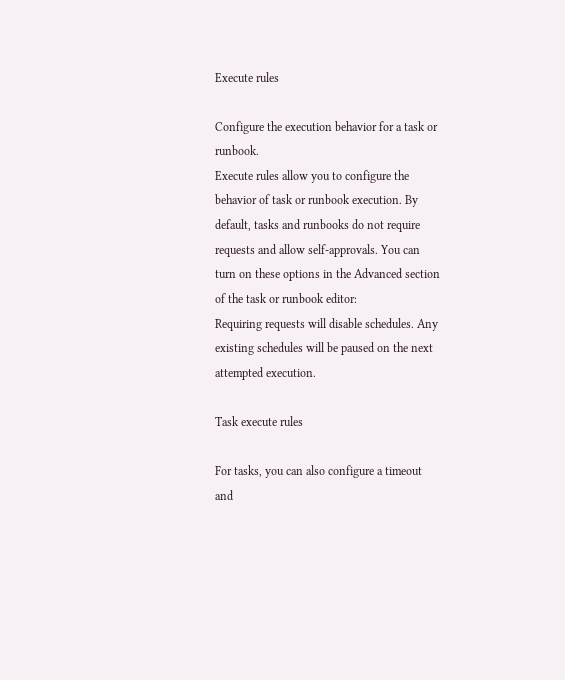Execute rules

Configure the execution behavior for a task or runbook.
Execute rules allow you to configure the behavior of task or runbook execution. By default, tasks and runbooks do not require requests and allow self-approvals. You can turn on these options in the Advanced section of the task or runbook editor:
Requiring requests will disable schedules. Any existing schedules will be paused on the next attempted execution.

Task execute rules

For tasks, you can also configure a timeout and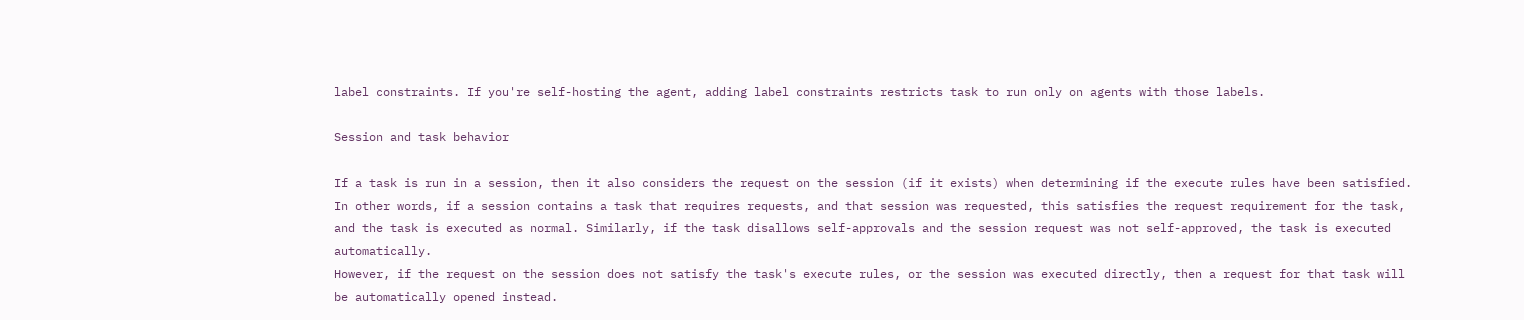label constraints. If you're self-hosting the agent, adding label constraints restricts task to run only on agents with those labels.

Session and task behavior

If a task is run in a session, then it also considers the request on the session (if it exists) when determining if the execute rules have been satisfied. In other words, if a session contains a task that requires requests, and that session was requested, this satisfies the request requirement for the task, and the task is executed as normal. Similarly, if the task disallows self-approvals and the session request was not self-approved, the task is executed automatically.
However, if the request on the session does not satisfy the task's execute rules, or the session was executed directly, then a request for that task will be automatically opened instead.